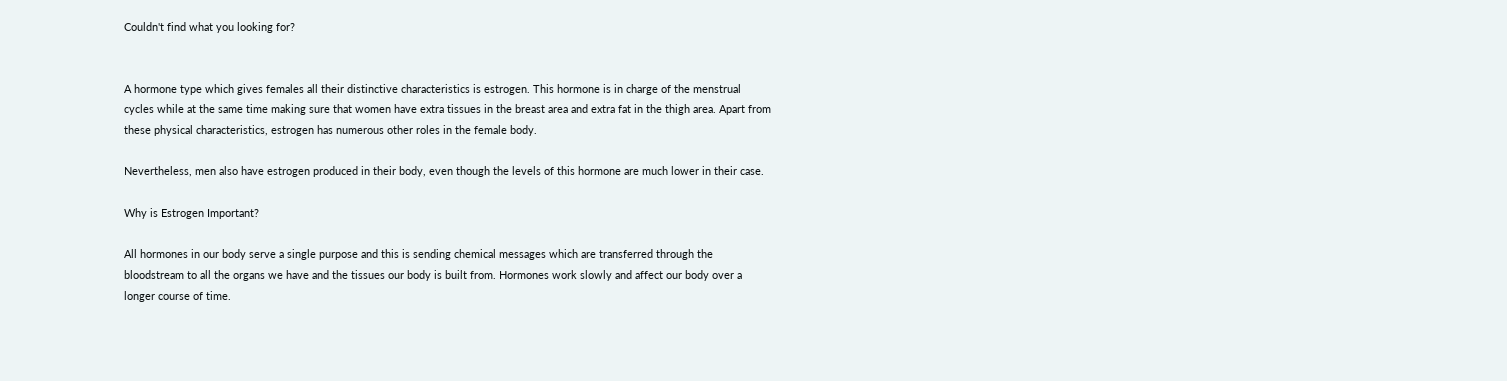Couldn't find what you looking for?


A hormone type which gives females all their distinctive characteristics is estrogen. This hormone is in charge of the menstrual cycles while at the same time making sure that women have extra tissues in the breast area and extra fat in the thigh area. Apart from these physical characteristics, estrogen has numerous other roles in the female body.

Nevertheless, men also have estrogen produced in their body, even though the levels of this hormone are much lower in their case.

Why is Estrogen Important?

All hormones in our body serve a single purpose and this is sending chemical messages which are transferred through the bloodstream to all the organs we have and the tissues our body is built from. Hormones work slowly and affect our body over a longer course of time.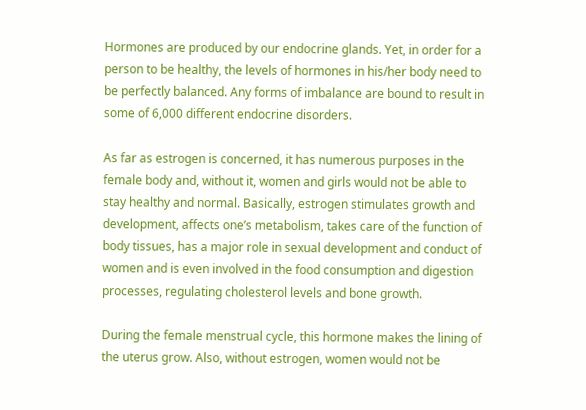Hormones are produced by our endocrine glands. Yet, in order for a person to be healthy, the levels of hormones in his/her body need to be perfectly balanced. Any forms of imbalance are bound to result in some of 6,000 different endocrine disorders.

As far as estrogen is concerned, it has numerous purposes in the female body and, without it, women and girls would not be able to stay healthy and normal. Basically, estrogen stimulates growth and development, affects one’s metabolism, takes care of the function of body tissues, has a major role in sexual development and conduct of women and is even involved in the food consumption and digestion processes, regulating cholesterol levels and bone growth.

During the female menstrual cycle, this hormone makes the lining of the uterus grow. Also, without estrogen, women would not be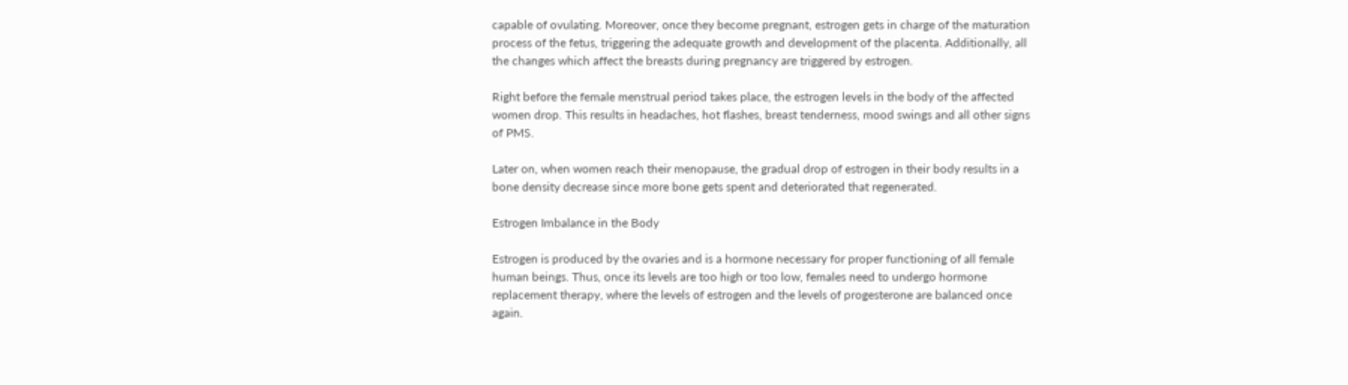capable of ovulating. Moreover, once they become pregnant, estrogen gets in charge of the maturation process of the fetus, triggering the adequate growth and development of the placenta. Additionally, all the changes which affect the breasts during pregnancy are triggered by estrogen.

Right before the female menstrual period takes place, the estrogen levels in the body of the affected women drop. This results in headaches, hot flashes, breast tenderness, mood swings and all other signs of PMS.

Later on, when women reach their menopause, the gradual drop of estrogen in their body results in a bone density decrease since more bone gets spent and deteriorated that regenerated.

Estrogen Imbalance in the Body

Estrogen is produced by the ovaries and is a hormone necessary for proper functioning of all female human beings. Thus, once its levels are too high or too low, females need to undergo hormone replacement therapy, where the levels of estrogen and the levels of progesterone are balanced once again.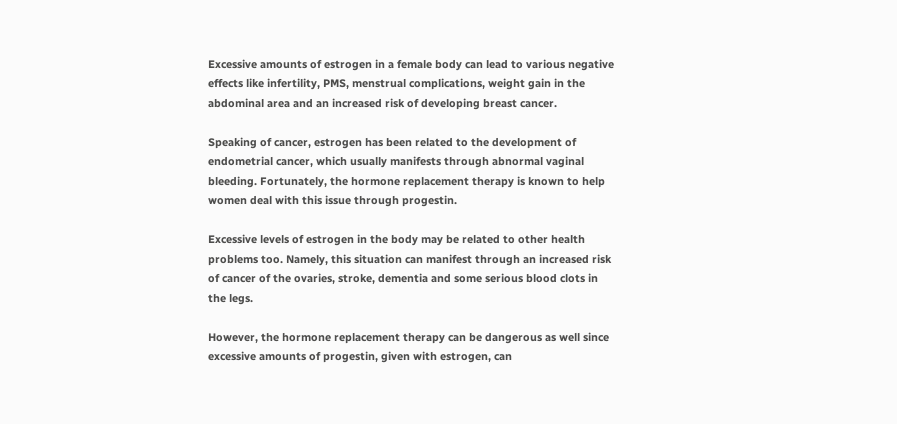Excessive amounts of estrogen in a female body can lead to various negative effects like infertility, PMS, menstrual complications, weight gain in the abdominal area and an increased risk of developing breast cancer.

Speaking of cancer, estrogen has been related to the development of endometrial cancer, which usually manifests through abnormal vaginal bleeding. Fortunately, the hormone replacement therapy is known to help women deal with this issue through progestin.

Excessive levels of estrogen in the body may be related to other health problems too. Namely, this situation can manifest through an increased risk of cancer of the ovaries, stroke, dementia and some serious blood clots in the legs.

However, the hormone replacement therapy can be dangerous as well since excessive amounts of progestin, given with estrogen, can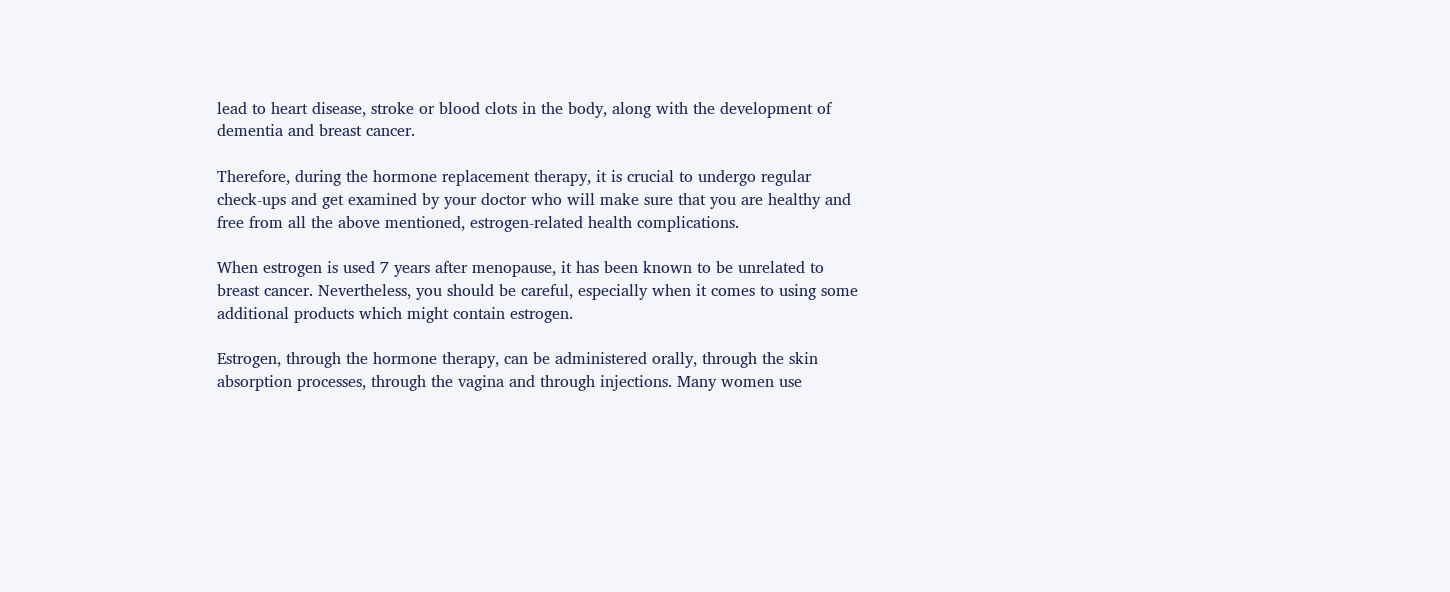lead to heart disease, stroke or blood clots in the body, along with the development of dementia and breast cancer.

Therefore, during the hormone replacement therapy, it is crucial to undergo regular check-ups and get examined by your doctor who will make sure that you are healthy and free from all the above mentioned, estrogen-related health complications.

When estrogen is used 7 years after menopause, it has been known to be unrelated to breast cancer. Nevertheless, you should be careful, especially when it comes to using some additional products which might contain estrogen.

Estrogen, through the hormone therapy, can be administered orally, through the skin absorption processes, through the vagina and through injections. Many women use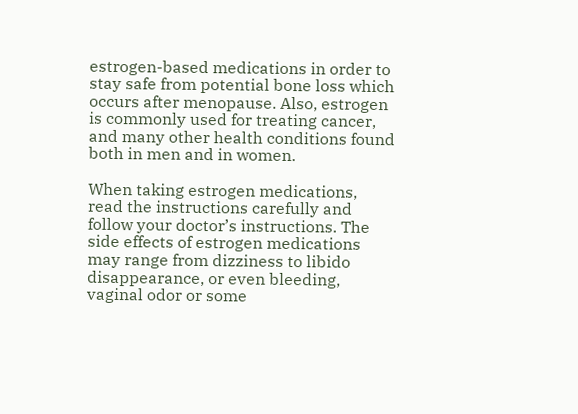estrogen-based medications in order to stay safe from potential bone loss which occurs after menopause. Also, estrogen is commonly used for treating cancer, and many other health conditions found both in men and in women.

When taking estrogen medications, read the instructions carefully and follow your doctor’s instructions. The side effects of estrogen medications may range from dizziness to libido disappearance, or even bleeding, vaginal odor or some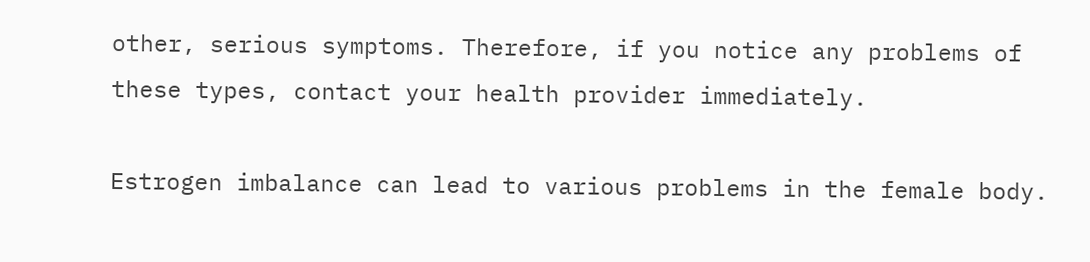other, serious symptoms. Therefore, if you notice any problems of these types, contact your health provider immediately.

Estrogen imbalance can lead to various problems in the female body.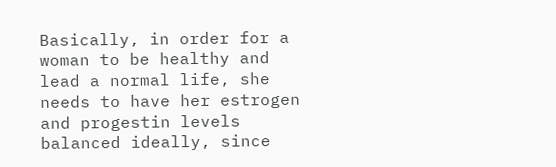Basically, in order for a woman to be healthy and lead a normal life, she needs to have her estrogen and progestin levels balanced ideally, since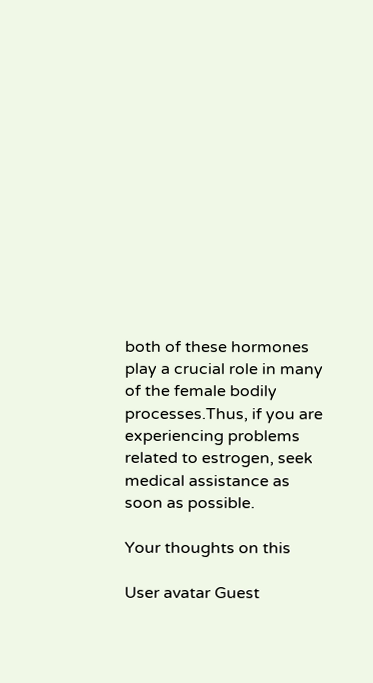both of these hormones play a crucial role in many of the female bodily processes.Thus, if you are experiencing problems related to estrogen, seek medical assistance as soon as possible.

Your thoughts on this

User avatar Guest